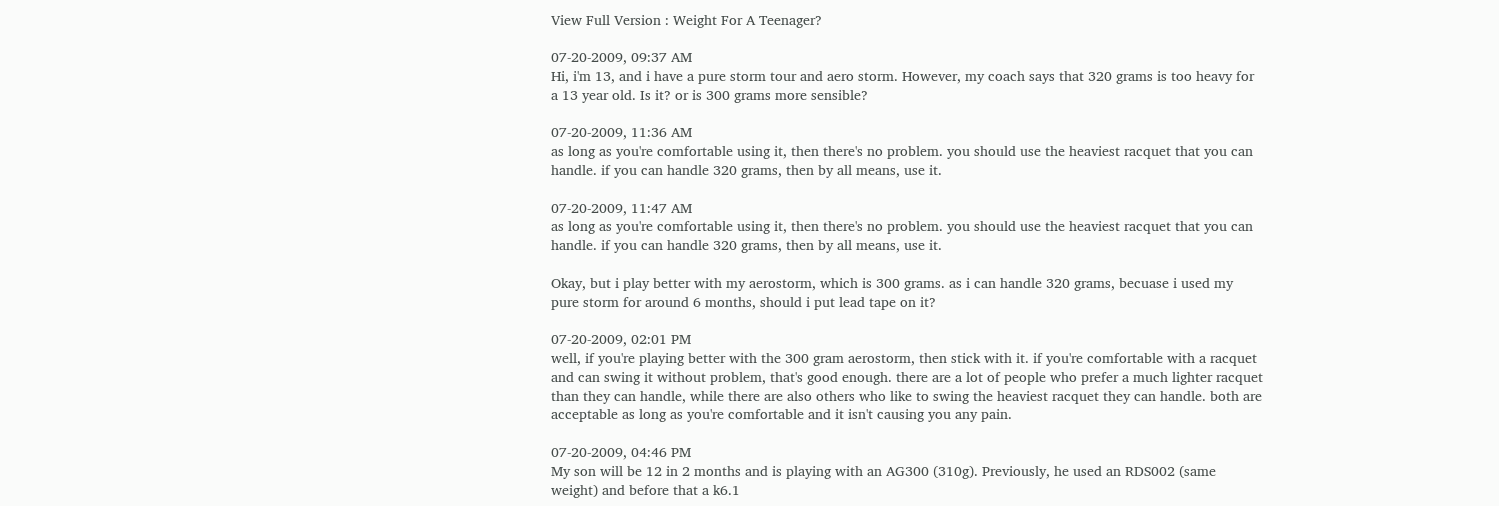View Full Version : Weight For A Teenager?

07-20-2009, 09:37 AM
Hi, i'm 13, and i have a pure storm tour and aero storm. However, my coach says that 320 grams is too heavy for a 13 year old. Is it? or is 300 grams more sensible?

07-20-2009, 11:36 AM
as long as you're comfortable using it, then there's no problem. you should use the heaviest racquet that you can handle. if you can handle 320 grams, then by all means, use it.

07-20-2009, 11:47 AM
as long as you're comfortable using it, then there's no problem. you should use the heaviest racquet that you can handle. if you can handle 320 grams, then by all means, use it.

Okay, but i play better with my aerostorm, which is 300 grams. as i can handle 320 grams, becuase i used my pure storm for around 6 months, should i put lead tape on it?

07-20-2009, 02:01 PM
well, if you're playing better with the 300 gram aerostorm, then stick with it. if you're comfortable with a racquet and can swing it without problem, that's good enough. there are a lot of people who prefer a much lighter racquet than they can handle, while there are also others who like to swing the heaviest racquet they can handle. both are acceptable as long as you're comfortable and it isn't causing you any pain.

07-20-2009, 04:46 PM
My son will be 12 in 2 months and is playing with an AG300 (310g). Previously, he used an RDS002 (same weight) and before that a k6.1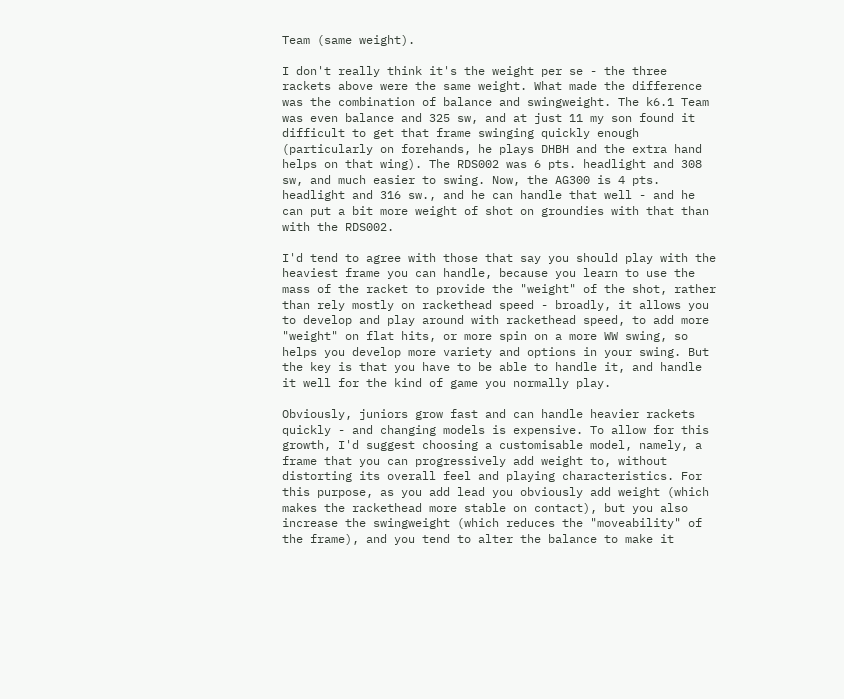Team (same weight).

I don't really think it's the weight per se - the three rackets above were the same weight. What made the difference was the combination of balance and swingweight. The k6.1 Team was even balance and 325 sw, and at just 11 my son found it difficult to get that frame swinging quickly enough (particularly on forehands, he plays DHBH and the extra hand helps on that wing). The RDS002 was 6 pts. headlight and 308 sw, and much easier to swing. Now, the AG300 is 4 pts. headlight and 316 sw., and he can handle that well - and he can put a bit more weight of shot on groundies with that than with the RDS002.

I'd tend to agree with those that say you should play with the heaviest frame you can handle, because you learn to use the mass of the racket to provide the "weight" of the shot, rather than rely mostly on rackethead speed - broadly, it allows you to develop and play around with rackethead speed, to add more "weight" on flat hits, or more spin on a more WW swing, so helps you develop more variety and options in your swing. But the key is that you have to be able to handle it, and handle it well for the kind of game you normally play.

Obviously, juniors grow fast and can handle heavier rackets quickly - and changing models is expensive. To allow for this growth, I'd suggest choosing a customisable model, namely, a frame that you can progressively add weight to, without distorting its overall feel and playing characteristics. For this purpose, as you add lead you obviously add weight (which makes the rackethead more stable on contact), but you also increase the swingweight (which reduces the "moveability" of the frame), and you tend to alter the balance to make it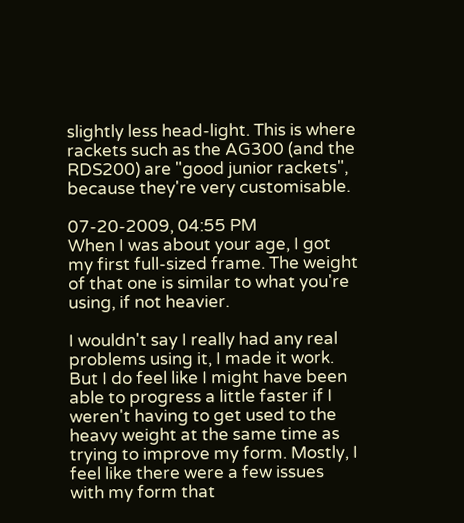slightly less head-light. This is where rackets such as the AG300 (and the RDS200) are "good junior rackets", because they're very customisable.

07-20-2009, 04:55 PM
When I was about your age, I got my first full-sized frame. The weight of that one is similar to what you're using, if not heavier.

I wouldn't say I really had any real problems using it, I made it work. But I do feel like I might have been able to progress a little faster if I weren't having to get used to the heavy weight at the same time as trying to improve my form. Mostly, I feel like there were a few issues with my form that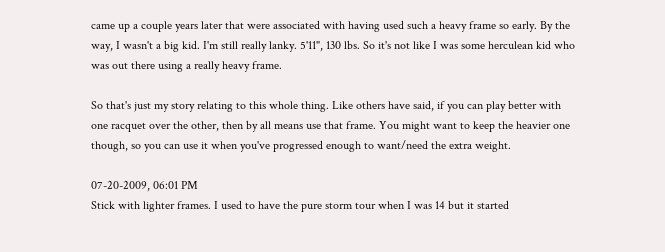came up a couple years later that were associated with having used such a heavy frame so early. By the way, I wasn't a big kid. I'm still really lanky. 5'11", 130 lbs. So it's not like I was some herculean kid who was out there using a really heavy frame.

So that's just my story relating to this whole thing. Like others have said, if you can play better with one racquet over the other, then by all means use that frame. You might want to keep the heavier one though, so you can use it when you've progressed enough to want/need the extra weight.

07-20-2009, 06:01 PM
Stick with lighter frames. I used to have the pure storm tour when I was 14 but it started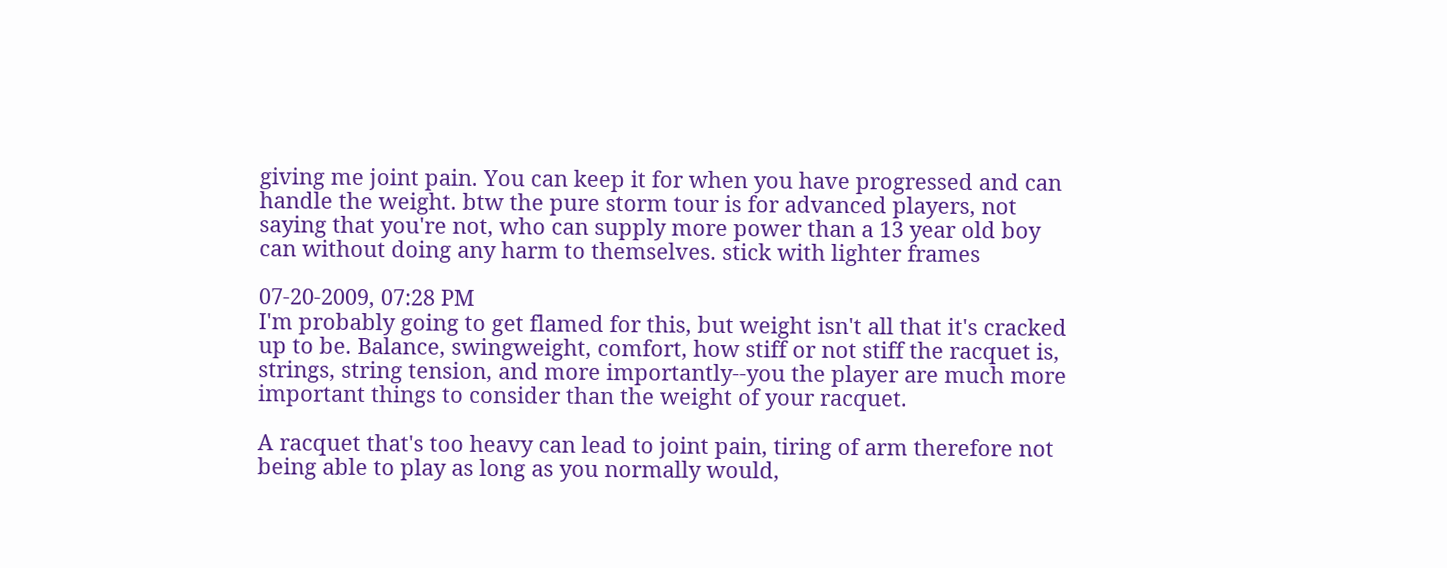giving me joint pain. You can keep it for when you have progressed and can handle the weight. btw the pure storm tour is for advanced players, not saying that you're not, who can supply more power than a 13 year old boy can without doing any harm to themselves. stick with lighter frames

07-20-2009, 07:28 PM
I'm probably going to get flamed for this, but weight isn't all that it's cracked up to be. Balance, swingweight, comfort, how stiff or not stiff the racquet is, strings, string tension, and more importantly--you the player are much more important things to consider than the weight of your racquet.

A racquet that's too heavy can lead to joint pain, tiring of arm therefore not being able to play as long as you normally would,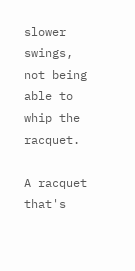slower swings, not being able to whip the racquet.

A racquet that's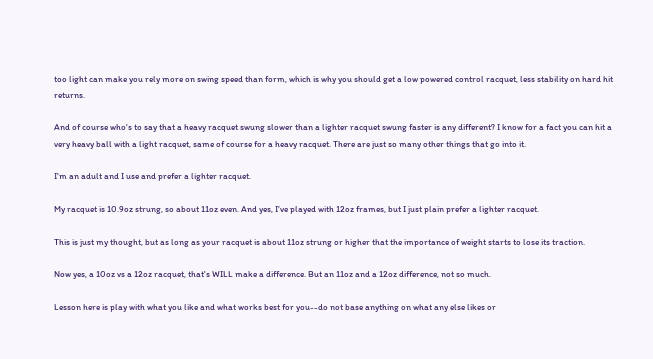too light can make you rely more on swing speed than form, which is why you should get a low powered control racquet, less stability on hard hit returns.

And of course who's to say that a heavy racquet swung slower than a lighter racquet swung faster is any different? I know for a fact you can hit a very heavy ball with a light racquet, same of course for a heavy racquet. There are just so many other things that go into it.

I'm an adult and I use and prefer a lighter racquet.

My racquet is 10.9oz strung, so about 11oz even. And yes, I've played with 12oz frames, but I just plain prefer a lighter racquet.

This is just my thought, but as long as your racquet is about 11oz strung or higher that the importance of weight starts to lose its traction.

Now yes, a 10oz vs a 12oz racquet, that's WILL make a difference. But an 11oz and a 12oz difference, not so much.

Lesson here is play with what you like and what works best for you--do not base anything on what any else likes or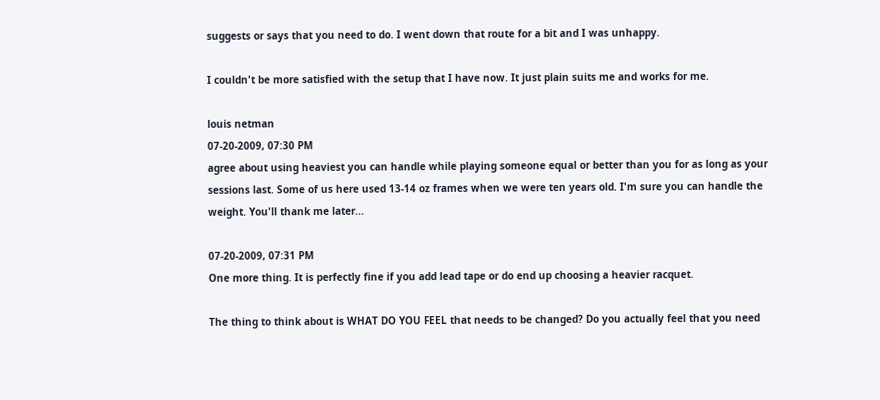suggests or says that you need to do. I went down that route for a bit and I was unhappy.

I couldn't be more satisfied with the setup that I have now. It just plain suits me and works for me.

louis netman
07-20-2009, 07:30 PM
agree about using heaviest you can handle while playing someone equal or better than you for as long as your sessions last. Some of us here used 13-14 oz frames when we were ten years old. I'm sure you can handle the weight. You'll thank me later...

07-20-2009, 07:31 PM
One more thing. It is perfectly fine if you add lead tape or do end up choosing a heavier racquet.

The thing to think about is WHAT DO YOU FEEL that needs to be changed? Do you actually feel that you need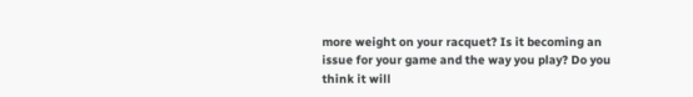more weight on your racquet? Is it becoming an issue for your game and the way you play? Do you think it will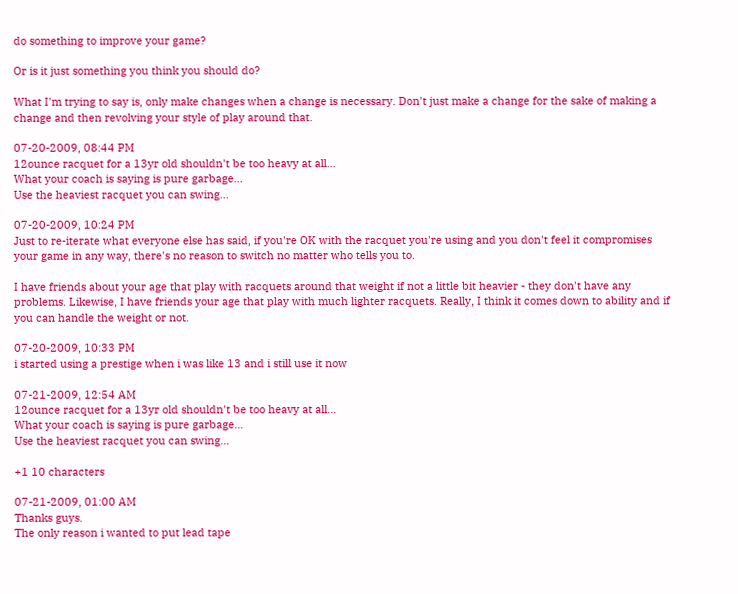do something to improve your game?

Or is it just something you think you should do?

What I'm trying to say is, only make changes when a change is necessary. Don't just make a change for the sake of making a change and then revolving your style of play around that.

07-20-2009, 08:44 PM
12ounce racquet for a 13yr old shouldn't be too heavy at all...
What your coach is saying is pure garbage...
Use the heaviest racquet you can swing...

07-20-2009, 10:24 PM
Just to re-iterate what everyone else has said, if you're OK with the racquet you're using and you don't feel it compromises your game in any way, there's no reason to switch no matter who tells you to.

I have friends about your age that play with racquets around that weight if not a little bit heavier - they don't have any problems. Likewise, I have friends your age that play with much lighter racquets. Really, I think it comes down to ability and if you can handle the weight or not.

07-20-2009, 10:33 PM
i started using a prestige when i was like 13 and i still use it now

07-21-2009, 12:54 AM
12ounce racquet for a 13yr old shouldn't be too heavy at all...
What your coach is saying is pure garbage...
Use the heaviest racquet you can swing...

+1 10 characters

07-21-2009, 01:00 AM
Thanks guys.
The only reason i wanted to put lead tape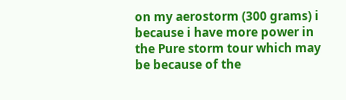on my aerostorm (300 grams) i because i have more power in the Pure storm tour which may be because of the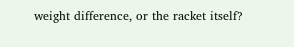weight difference, or the racket itself?